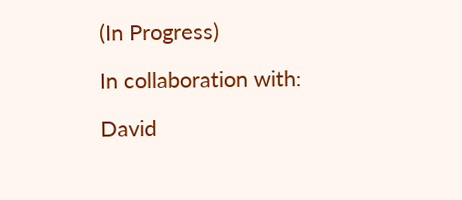(In Progress)

In collaboration with:

David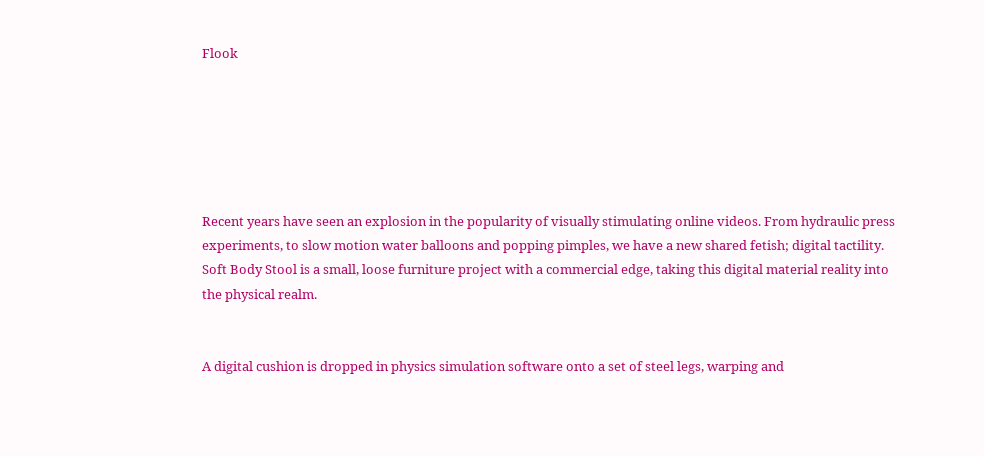Flook






Recent years have seen an explosion in the popularity of visually stimulating online videos. From hydraulic press experiments, to slow motion water balloons and popping pimples, we have a new shared fetish; digital tactility. Soft Body Stool is a small, loose furniture project with a commercial edge, taking this digital material reality into the physical realm.


A digital cushion is dropped in physics simulation software onto a set of steel legs, warping and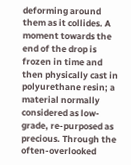deforming around them as it collides. A moment towards the end of the drop is frozen in time and then physically cast in polyurethane resin; a material normally considered as low-grade, re-purposed as precious. Through the often-overlooked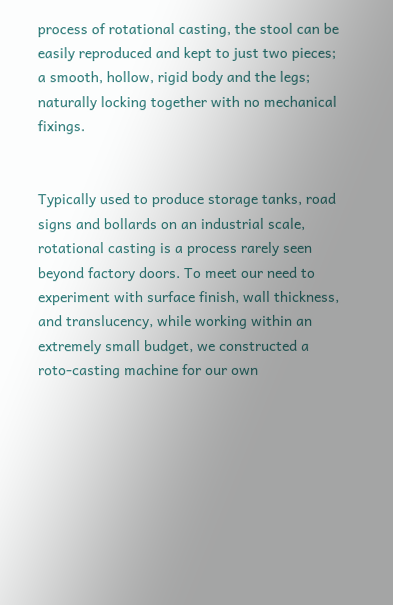process of rotational casting, the stool can be easily reproduced and kept to just two pieces; a smooth, hollow, rigid body and the legs; naturally locking together with no mechanical fixings.


Typically used to produce storage tanks, road signs and bollards on an industrial scale, rotational casting is a process rarely seen beyond factory doors. To meet our need to experiment with surface finish, wall thickness, and translucency, while working within an extremely small budget, we constructed a roto-casting machine for our own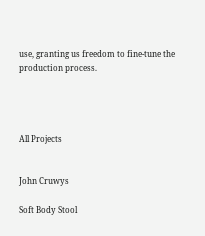use, granting us freedom to fine-tune the production process.




All Projects


John Cruwys

Soft Body Stool